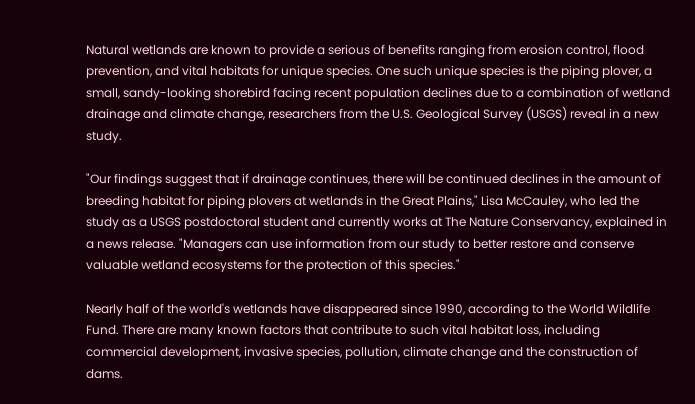Natural wetlands are known to provide a serious of benefits ranging from erosion control, flood prevention, and vital habitats for unique species. One such unique species is the piping plover, a small, sandy-looking shorebird facing recent population declines due to a combination of wetland drainage and climate change, researchers from the U.S. Geological Survey (USGS) reveal in a new study.

"Our findings suggest that if drainage continues, there will be continued declines in the amount of breeding habitat for piping plovers at wetlands in the Great Plains," Lisa McCauley, who led the study as a USGS postdoctoral student and currently works at The Nature Conservancy, explained in a news release. "Managers can use information from our study to better restore and conserve valuable wetland ecosystems for the protection of this species."

Nearly half of the world's wetlands have disappeared since 1990, according to the World Wildlife Fund. There are many known factors that contribute to such vital habitat loss, including commercial development, invasive species, pollution, climate change and the construction of dams.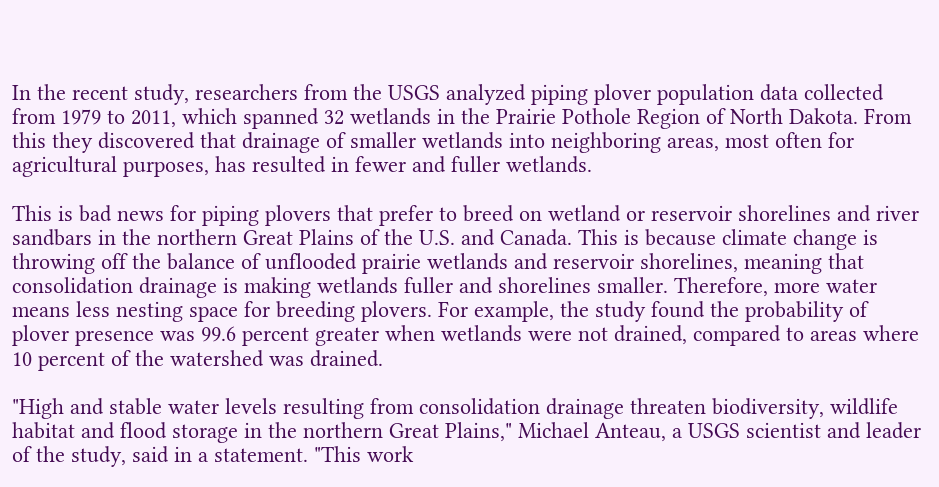In the recent study, researchers from the USGS analyzed piping plover population data collected from 1979 to 2011, which spanned 32 wetlands in the Prairie Pothole Region of North Dakota. From this they discovered that drainage of smaller wetlands into neighboring areas, most often for agricultural purposes, has resulted in fewer and fuller wetlands.

This is bad news for piping plovers that prefer to breed on wetland or reservoir shorelines and river sandbars in the northern Great Plains of the U.S. and Canada. This is because climate change is throwing off the balance of unflooded prairie wetlands and reservoir shorelines, meaning that consolidation drainage is making wetlands fuller and shorelines smaller. Therefore, more water means less nesting space for breeding plovers. For example, the study found the probability of plover presence was 99.6 percent greater when wetlands were not drained, compared to areas where 10 percent of the watershed was drained.

"High and stable water levels resulting from consolidation drainage threaten biodiversity, wildlife habitat and flood storage in the northern Great Plains," Michael Anteau, a USGS scientist and leader of the study, said in a statement. "This work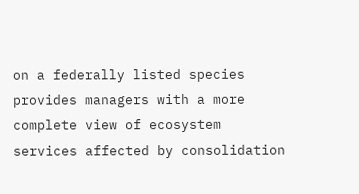on a federally listed species provides managers with a more complete view of ecosystem services affected by consolidation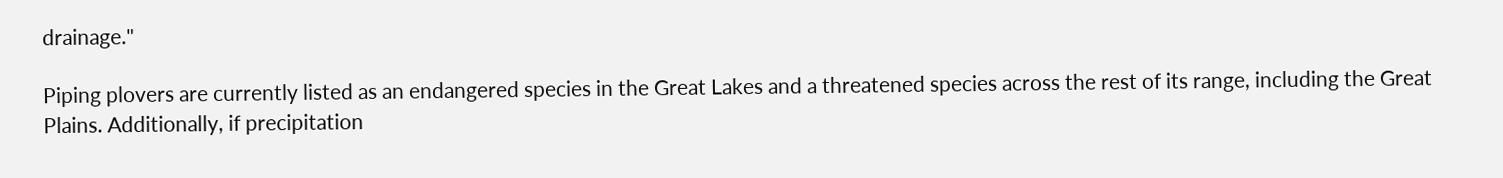drainage."

Piping plovers are currently listed as an endangered species in the Great Lakes and a threatened species across the rest of its range, including the Great Plains. Additionally, if precipitation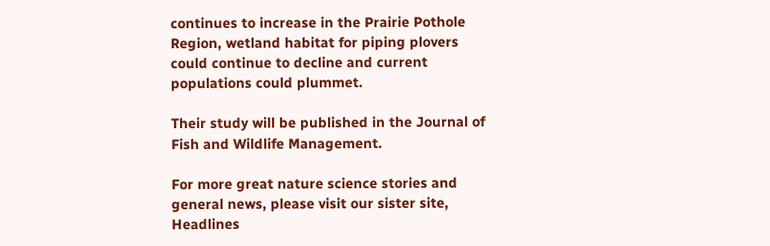continues to increase in the Prairie Pothole Region, wetland habitat for piping plovers could continue to decline and current populations could plummet.

Their study will be published in the Journal of Fish and Wildlife Management.

For more great nature science stories and general news, please visit our sister site, Headlines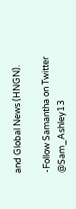and Global News (HNGN).

-Follow Samantha on Twitter @Sam_Ashley13